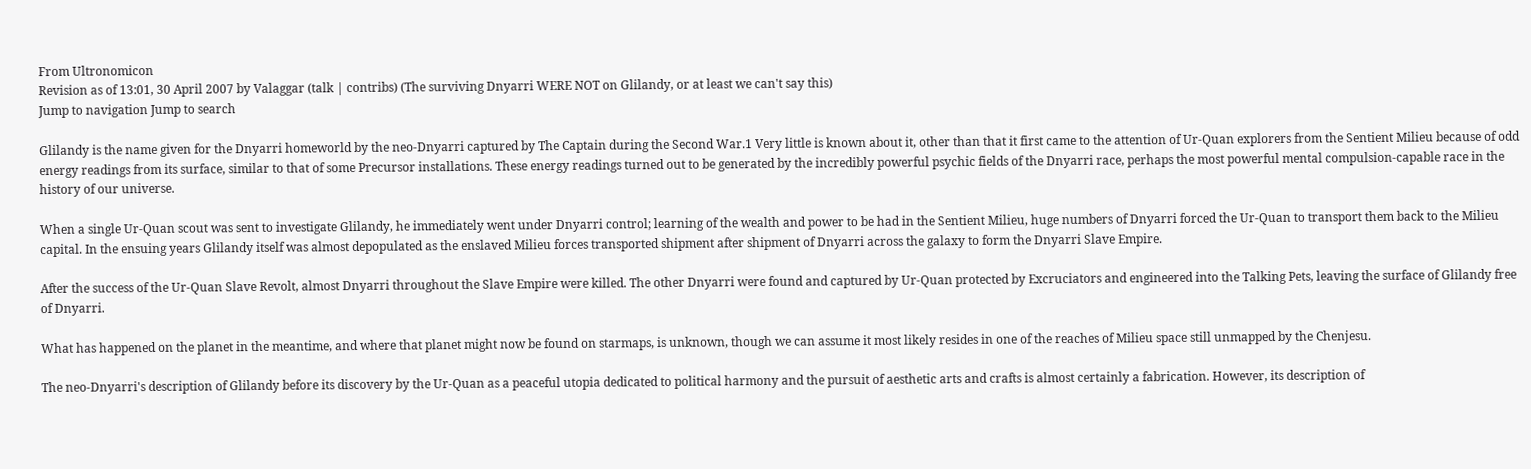From Ultronomicon
Revision as of 13:01, 30 April 2007 by Valaggar (talk | contribs) (The surviving Dnyarri WERE NOT on Glilandy, or at least we can't say this)
Jump to navigation Jump to search

Glilandy is the name given for the Dnyarri homeworld by the neo-Dnyarri captured by The Captain during the Second War.1 Very little is known about it, other than that it first came to the attention of Ur-Quan explorers from the Sentient Milieu because of odd energy readings from its surface, similar to that of some Precursor installations. These energy readings turned out to be generated by the incredibly powerful psychic fields of the Dnyarri race, perhaps the most powerful mental compulsion-capable race in the history of our universe.

When a single Ur-Quan scout was sent to investigate Glilandy, he immediately went under Dnyarri control; learning of the wealth and power to be had in the Sentient Milieu, huge numbers of Dnyarri forced the Ur-Quan to transport them back to the Milieu capital. In the ensuing years Glilandy itself was almost depopulated as the enslaved Milieu forces transported shipment after shipment of Dnyarri across the galaxy to form the Dnyarri Slave Empire.

After the success of the Ur-Quan Slave Revolt, almost Dnyarri throughout the Slave Empire were killed. The other Dnyarri were found and captured by Ur-Quan protected by Excruciators and engineered into the Talking Pets, leaving the surface of Glilandy free of Dnyarri.

What has happened on the planet in the meantime, and where that planet might now be found on starmaps, is unknown, though we can assume it most likely resides in one of the reaches of Milieu space still unmapped by the Chenjesu.

The neo-Dnyarri's description of Glilandy before its discovery by the Ur-Quan as a peaceful utopia dedicated to political harmony and the pursuit of aesthetic arts and crafts is almost certainly a fabrication. However, its description of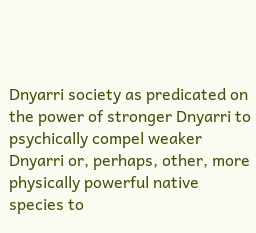Dnyarri society as predicated on the power of stronger Dnyarri to psychically compel weaker Dnyarri or, perhaps, other, more physically powerful native species to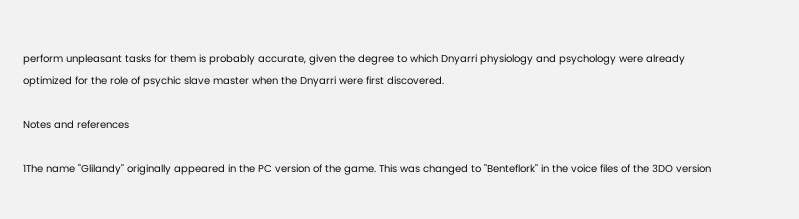perform unpleasant tasks for them is probably accurate, given the degree to which Dnyarri physiology and psychology were already optimized for the role of psychic slave master when the Dnyarri were first discovered.

Notes and references

1The name "Glilandy" originally appeared in the PC version of the game. This was changed to "Benteflork" in the voice files of the 3DO version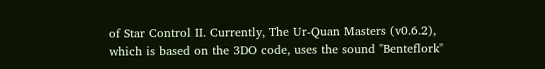of Star Control II. Currently, The Ur-Quan Masters (v0.6.2), which is based on the 3DO code, uses the sound "Benteflork"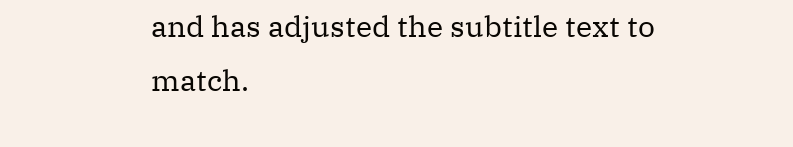and has adjusted the subtitle text to match.